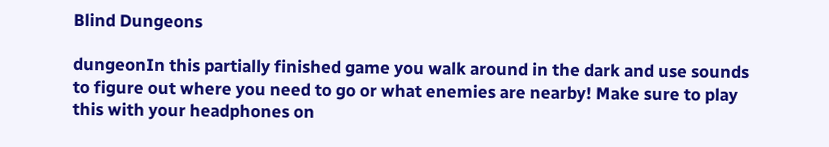Blind Dungeons

dungeonIn this partially finished game you walk around in the dark and use sounds to figure out where you need to go or what enemies are nearby! Make sure to play this with your headphones on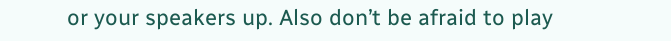or your speakers up. Also don’t be afraid to play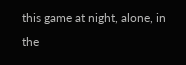this game at night, alone, in the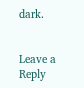dark.


Leave a Reply